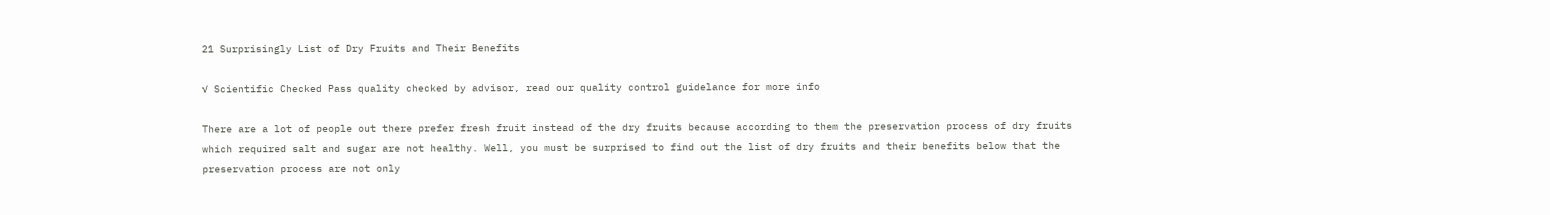21 Surprisingly List of Dry Fruits and Their Benefits

√ Scientific Checked Pass quality checked by advisor, read our quality control guidelance for more info

There are a lot of people out there prefer fresh fruit instead of the dry fruits because according to them the preservation process of dry fruits which required salt and sugar are not healthy. Well, you must be surprised to find out the list of dry fruits and their benefits below that the preservation process are not only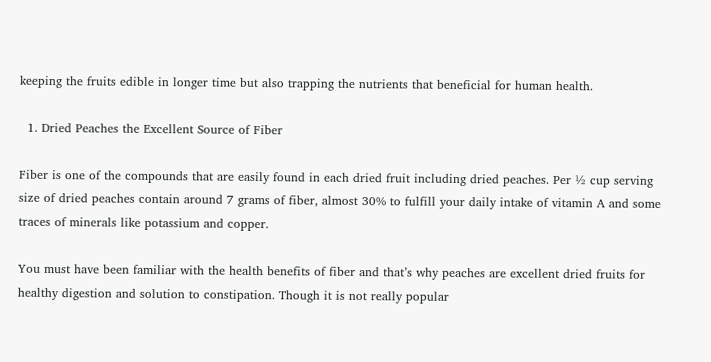keeping the fruits edible in longer time but also trapping the nutrients that beneficial for human health.

  1. Dried Peaches the Excellent Source of Fiber

Fiber is one of the compounds that are easily found in each dried fruit including dried peaches. Per ½ cup serving size of dried peaches contain around 7 grams of fiber, almost 30% to fulfill your daily intake of vitamin A and some traces of minerals like potassium and copper.

You must have been familiar with the health benefits of fiber and that’s why peaches are excellent dried fruits for healthy digestion and solution to constipation. Though it is not really popular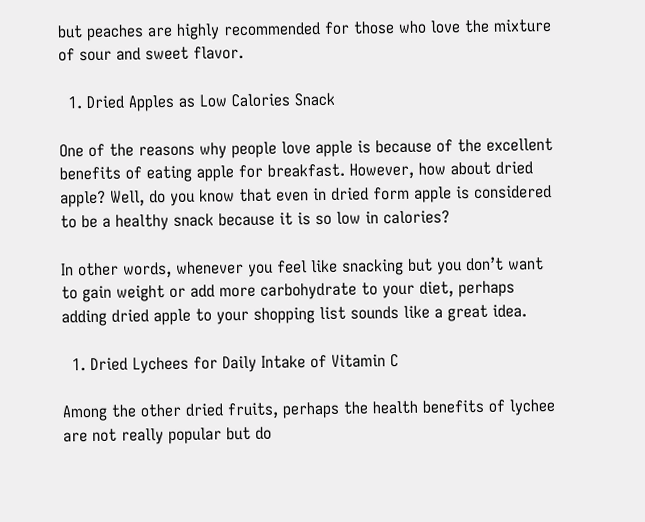but peaches are highly recommended for those who love the mixture of sour and sweet flavor.

  1. Dried Apples as Low Calories Snack

One of the reasons why people love apple is because of the excellent benefits of eating apple for breakfast. However, how about dried apple? Well, do you know that even in dried form apple is considered to be a healthy snack because it is so low in calories?

In other words, whenever you feel like snacking but you don’t want to gain weight or add more carbohydrate to your diet, perhaps adding dried apple to your shopping list sounds like a great idea.

  1. Dried Lychees for Daily Intake of Vitamin C

Among the other dried fruits, perhaps the health benefits of lychee are not really popular but do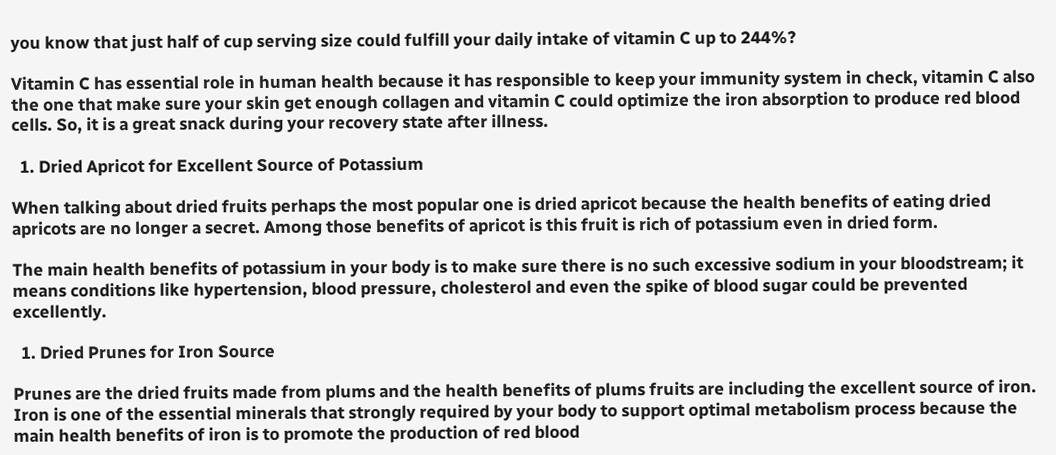you know that just half of cup serving size could fulfill your daily intake of vitamin C up to 244%?

Vitamin C has essential role in human health because it has responsible to keep your immunity system in check, vitamin C also the one that make sure your skin get enough collagen and vitamin C could optimize the iron absorption to produce red blood cells. So, it is a great snack during your recovery state after illness.

  1. Dried Apricot for Excellent Source of Potassium

When talking about dried fruits perhaps the most popular one is dried apricot because the health benefits of eating dried apricots are no longer a secret. Among those benefits of apricot is this fruit is rich of potassium even in dried form.

The main health benefits of potassium in your body is to make sure there is no such excessive sodium in your bloodstream; it means conditions like hypertension, blood pressure, cholesterol and even the spike of blood sugar could be prevented excellently.

  1. Dried Prunes for Iron Source

Prunes are the dried fruits made from plums and the health benefits of plums fruits are including the excellent source of iron. Iron is one of the essential minerals that strongly required by your body to support optimal metabolism process because the main health benefits of iron is to promote the production of red blood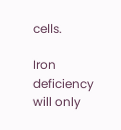cells.

Iron deficiency will only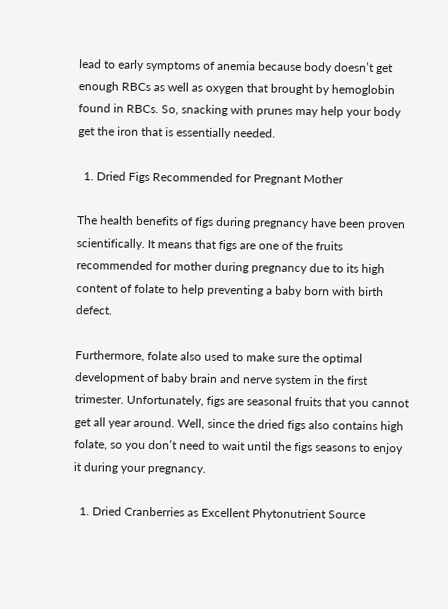lead to early symptoms of anemia because body doesn’t get enough RBCs as well as oxygen that brought by hemoglobin found in RBCs. So, snacking with prunes may help your body get the iron that is essentially needed.

  1. Dried Figs Recommended for Pregnant Mother

The health benefits of figs during pregnancy have been proven scientifically. It means that figs are one of the fruits recommended for mother during pregnancy due to its high content of folate to help preventing a baby born with birth defect.

Furthermore, folate also used to make sure the optimal development of baby brain and nerve system in the first trimester. Unfortunately, figs are seasonal fruits that you cannot get all year around. Well, since the dried figs also contains high folate, so you don’t need to wait until the figs seasons to enjoy it during your pregnancy.

  1. Dried Cranberries as Excellent Phytonutrient Source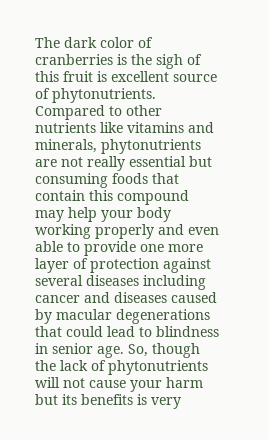The dark color of cranberries is the sigh of this fruit is excellent source of phytonutrients. Compared to other nutrients like vitamins and minerals, phytonutrients are not really essential but consuming foods that contain this compound may help your body working properly and even able to provide one more layer of protection against several diseases including cancer and diseases caused by macular degenerations that could lead to blindness in senior age. So, though the lack of phytonutrients will not cause your harm but its benefits is very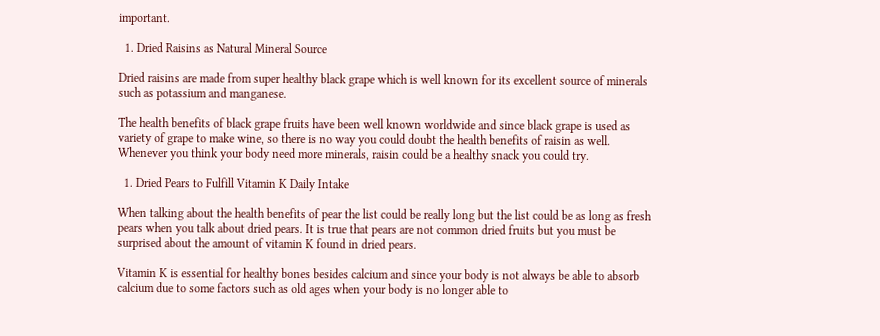important.

  1. Dried Raisins as Natural Mineral Source

Dried raisins are made from super healthy black grape which is well known for its excellent source of minerals such as potassium and manganese.

The health benefits of black grape fruits have been well known worldwide and since black grape is used as variety of grape to make wine, so there is no way you could doubt the health benefits of raisin as well. Whenever you think your body need more minerals, raisin could be a healthy snack you could try.

  1. Dried Pears to Fulfill Vitamin K Daily Intake

When talking about the health benefits of pear the list could be really long but the list could be as long as fresh pears when you talk about dried pears. It is true that pears are not common dried fruits but you must be surprised about the amount of vitamin K found in dried pears.

Vitamin K is essential for healthy bones besides calcium and since your body is not always be able to absorb calcium due to some factors such as old ages when your body is no longer able to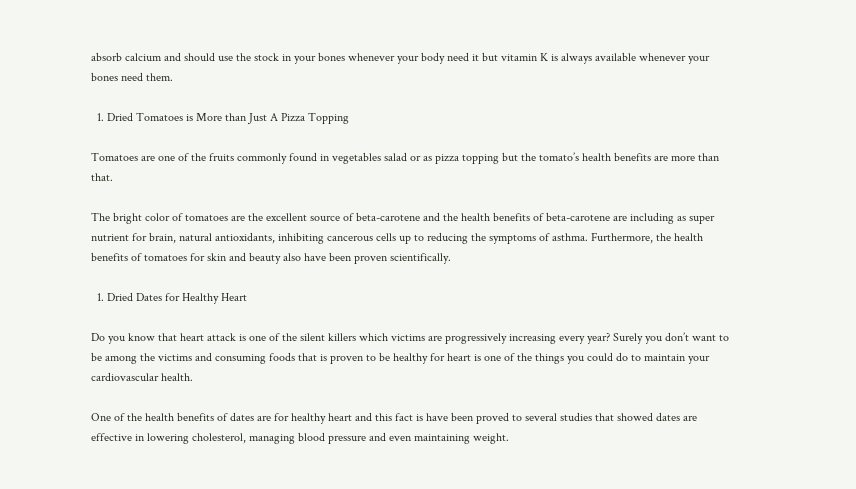absorb calcium and should use the stock in your bones whenever your body need it but vitamin K is always available whenever your bones need them.

  1. Dried Tomatoes is More than Just A Pizza Topping

Tomatoes are one of the fruits commonly found in vegetables salad or as pizza topping but the tomato’s health benefits are more than that.

The bright color of tomatoes are the excellent source of beta-carotene and the health benefits of beta-carotene are including as super nutrient for brain, natural antioxidants, inhibiting cancerous cells up to reducing the symptoms of asthma. Furthermore, the health benefits of tomatoes for skin and beauty also have been proven scientifically.

  1. Dried Dates for Healthy Heart

Do you know that heart attack is one of the silent killers which victims are progressively increasing every year? Surely you don’t want to be among the victims and consuming foods that is proven to be healthy for heart is one of the things you could do to maintain your cardiovascular health.

One of the health benefits of dates are for healthy heart and this fact is have been proved to several studies that showed dates are effective in lowering cholesterol, managing blood pressure and even maintaining weight.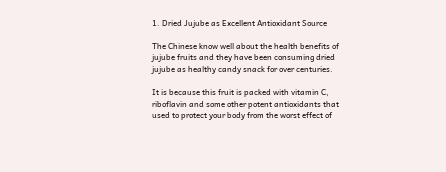1. Dried Jujube as Excellent Antioxidant Source

The Chinese know well about the health benefits of jujube fruits and they have been consuming dried jujube as healthy candy snack for over centuries.

It is because this fruit is packed with vitamin C, riboflavin and some other potent antioxidants that used to protect your body from the worst effect of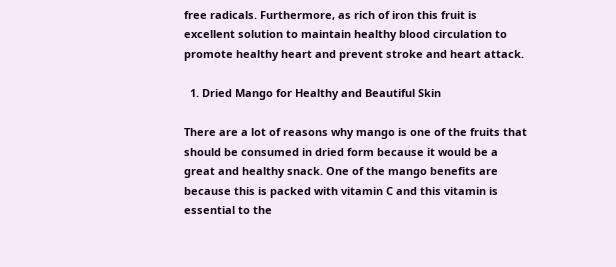free radicals. Furthermore, as rich of iron this fruit is excellent solution to maintain healthy blood circulation to promote healthy heart and prevent stroke and heart attack.

  1. Dried Mango for Healthy and Beautiful Skin

There are a lot of reasons why mango is one of the fruits that should be consumed in dried form because it would be a great and healthy snack. One of the mango benefits are because this is packed with vitamin C and this vitamin is essential to the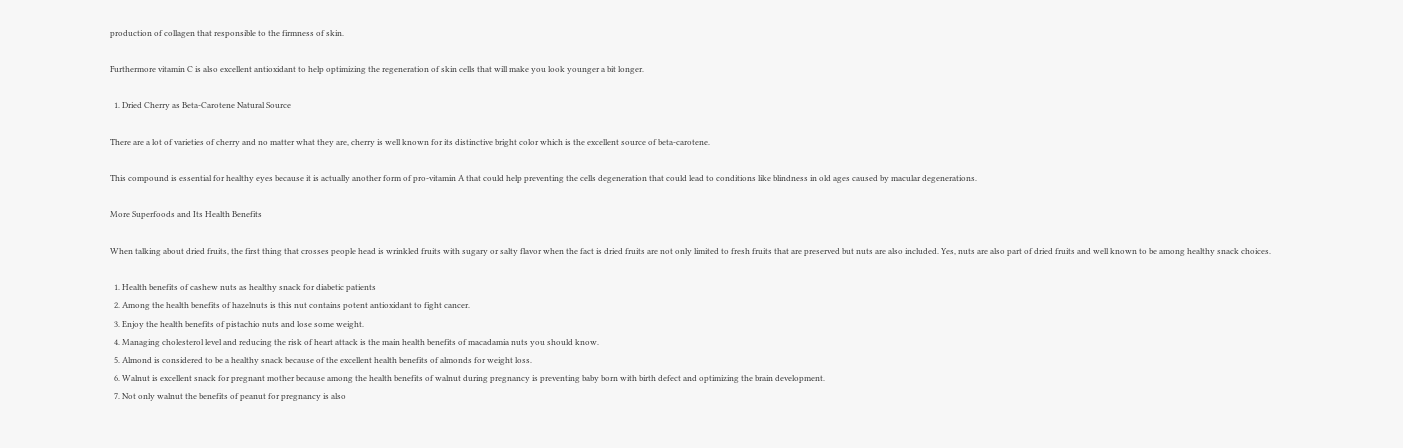production of collagen that responsible to the firmness of skin.

Furthermore vitamin C is also excellent antioxidant to help optimizing the regeneration of skin cells that will make you look younger a bit longer.

  1. Dried Cherry as Beta-Carotene Natural Source

There are a lot of varieties of cherry and no matter what they are, cherry is well known for its distinctive bright color which is the excellent source of beta-carotene.

This compound is essential for healthy eyes because it is actually another form of pro-vitamin A that could help preventing the cells degeneration that could lead to conditions like blindness in old ages caused by macular degenerations.

More Superfoods and Its Health Benefits

When talking about dried fruits, the first thing that crosses people head is wrinkled fruits with sugary or salty flavor when the fact is dried fruits are not only limited to fresh fruits that are preserved but nuts are also included. Yes, nuts are also part of dried fruits and well known to be among healthy snack choices.

  1. Health benefits of cashew nuts as healthy snack for diabetic patients
  2. Among the health benefits of hazelnuts is this nut contains potent antioxidant to fight cancer.
  3. Enjoy the health benefits of pistachio nuts and lose some weight.
  4. Managing cholesterol level and reducing the risk of heart attack is the main health benefits of macadamia nuts you should know.
  5. Almond is considered to be a healthy snack because of the excellent health benefits of almonds for weight loss.
  6. Walnut is excellent snack for pregnant mother because among the health benefits of walnut during pregnancy is preventing baby born with birth defect and optimizing the brain development.
  7. Not only walnut the benefits of peanut for pregnancy is also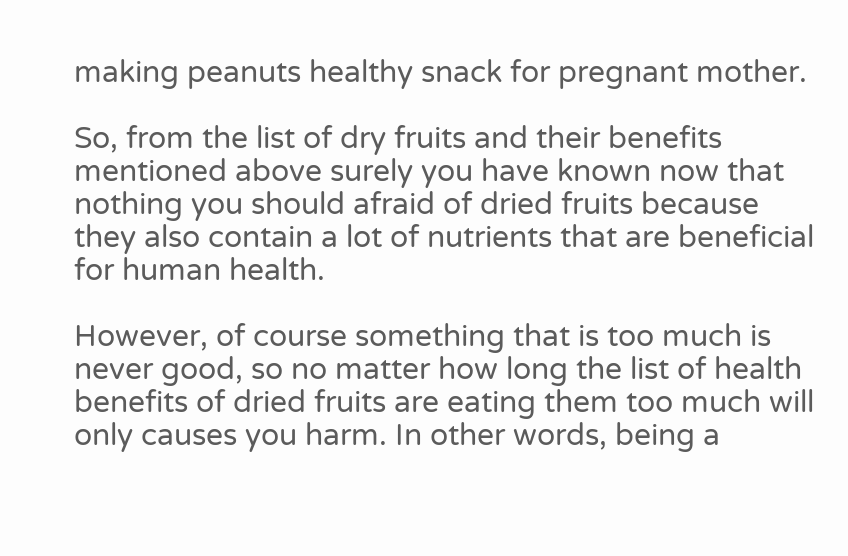making peanuts healthy snack for pregnant mother.

So, from the list of dry fruits and their benefits mentioned above surely you have known now that nothing you should afraid of dried fruits because they also contain a lot of nutrients that are beneficial for human health.

However, of course something that is too much is never good, so no matter how long the list of health benefits of dried fruits are eating them too much will only causes you harm. In other words, being a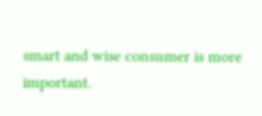smart and wise consumer is more important.